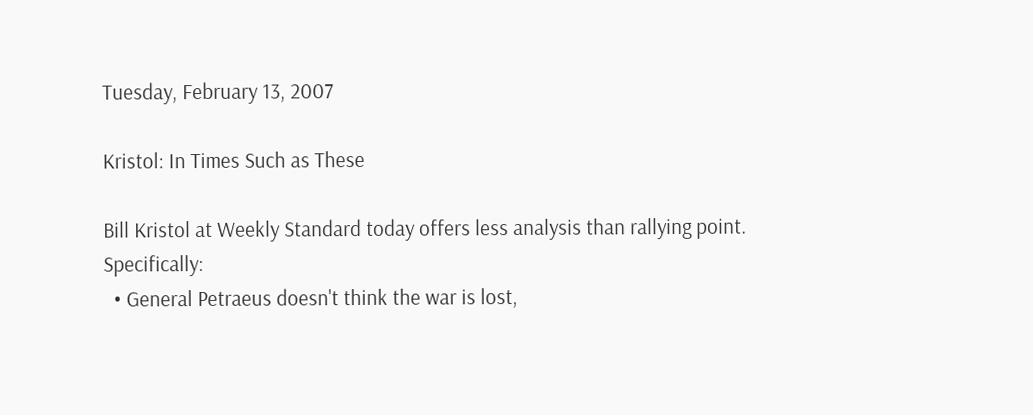Tuesday, February 13, 2007

Kristol: In Times Such as These

Bill Kristol at Weekly Standard today offers less analysis than rallying point. Specifically:
  • General Petraeus doesn't think the war is lost,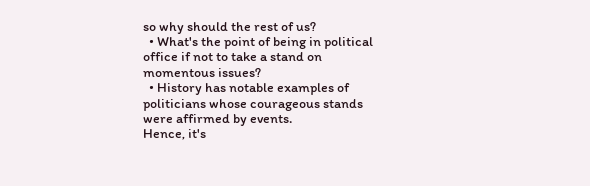so why should the rest of us?
  • What's the point of being in political office if not to take a stand on momentous issues?
  • History has notable examples of politicians whose courageous stands were affirmed by events.
Hence, it's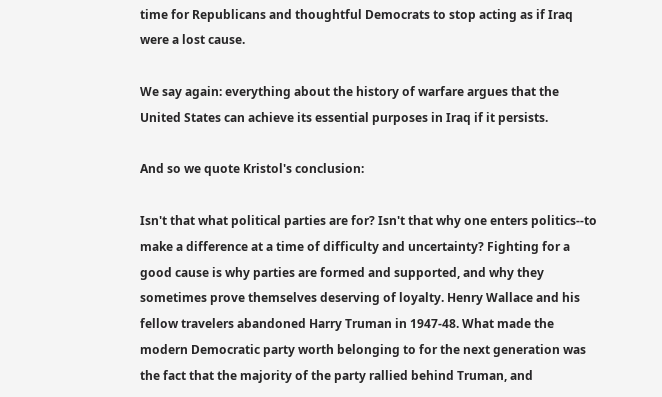time for Republicans and thoughtful Democrats to stop acting as if Iraq were a lost cause.

We say again: everything about the history of warfare argues that the United States can achieve its essential purposes in Iraq if it persists.

And so we quote Kristol's conclusion:

Isn't that what political parties are for? Isn't that why one enters politics--to make a difference at a time of difficulty and uncertainty? Fighting for a good cause is why parties are formed and supported, and why they sometimes prove themselves deserving of loyalty. Henry Wallace and his fellow travelers abandoned Harry Truman in 1947-48. What made the modern Democratic party worth belonging to for the next generation was the fact that the majority of the party rallied behind Truman, and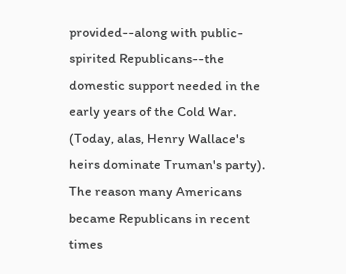provided--along with public-spirited Republicans--the domestic support needed in the early years of the Cold War. (Today, alas, Henry Wallace's heirs dominate Truman's party). The reason many Americans became Republicans in recent times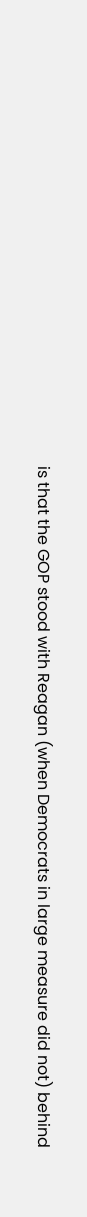is that the GOP stood with Reagan (when Democrats in large measure did not) behind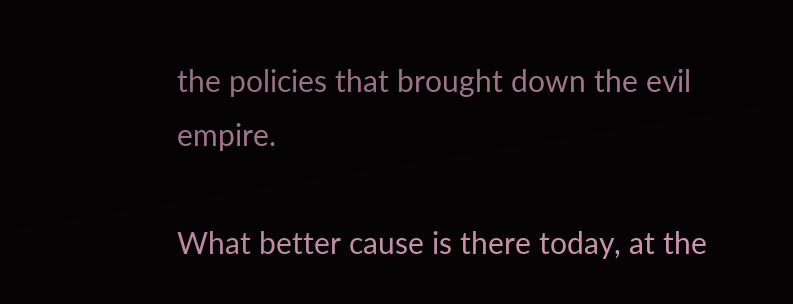the policies that brought down the evil empire.

What better cause is there today, at the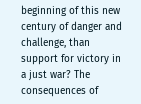beginning of this new century of danger and challenge, than support for victory in a just war? The consequences of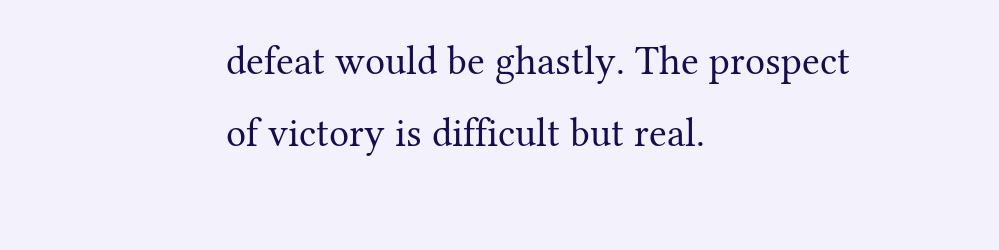defeat would be ghastly. The prospect of victory is difficult but real.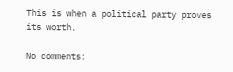This is when a political party proves its worth.

No comments: